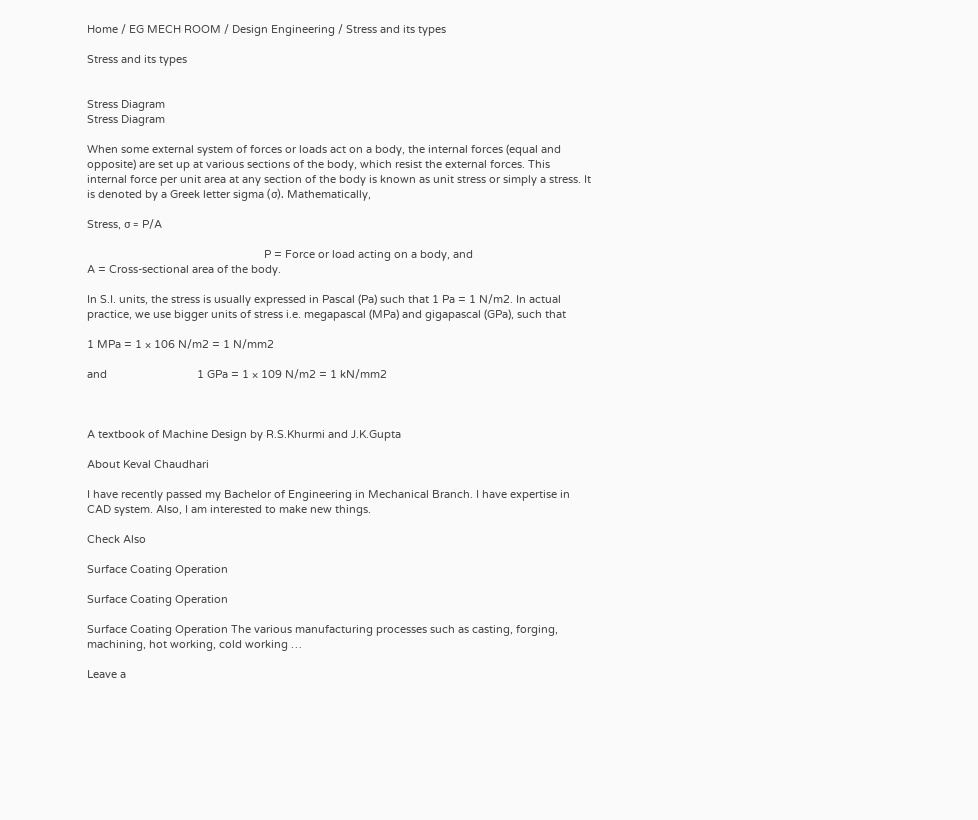Home / EG MECH ROOM / Design Engineering / Stress and its types

Stress and its types


Stress Diagram
Stress Diagram

When some external system of forces or loads act on a body, the internal forces (equal and opposite) are set up at various sections of the body, which resist the external forces. This internal force per unit area at any section of the body is known as unit stress or simply a stress. It is denoted by a Greek letter sigma (σ). Mathematically,

Stress, σ = P/A

                                                           P = Force or load acting on a body, and
A = Cross-sectional area of the body.

In S.I. units, the stress is usually expressed in Pascal (Pa) such that 1 Pa = 1 N/m2. In actual practice, we use bigger units of stress i.e. megapascal (MPa) and gigapascal (GPa), such that

1 MPa = 1 × 106 N/m2 = 1 N/mm2

and                              1 GPa = 1 × 109 N/m2 = 1 kN/mm2



A textbook of Machine Design by R.S.Khurmi and J.K.Gupta

About Keval Chaudhari

I have recently passed my Bachelor of Engineering in Mechanical Branch. I have expertise in CAD system. Also, I am interested to make new things.

Check Also

Surface Coating Operation

Surface Coating Operation

Surface Coating Operation The various manufacturing processes such as casting, forging, machining, hot working, cold working …

Leave a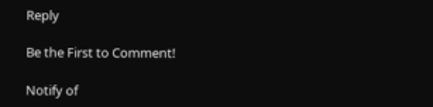Reply

Be the First to Comment!

Notify of